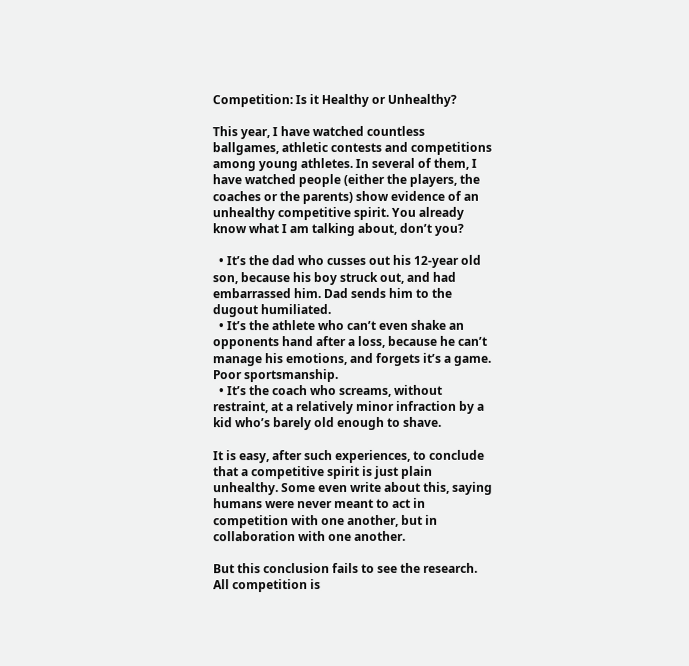Competition: Is it Healthy or Unhealthy?

This year, I have watched countless ballgames, athletic contests and competitions among young athletes. In several of them, I have watched people (either the players, the coaches or the parents) show evidence of an unhealthy competitive spirit. You already know what I am talking about, don’t you?

  • It’s the dad who cusses out his 12-year old son, because his boy struck out, and had embarrassed him. Dad sends him to the dugout humiliated.
  • It’s the athlete who can’t even shake an opponents hand after a loss, because he can’t manage his emotions, and forgets it’s a game. Poor sportsmanship.
  • It’s the coach who screams, without restraint, at a relatively minor infraction by a kid who’s barely old enough to shave.

It is easy, after such experiences, to conclude that a competitive spirit is just plain unhealthy. Some even write about this, saying humans were never meant to act in competition with one another, but in collaboration with one another.

But this conclusion fails to see the research. All competition is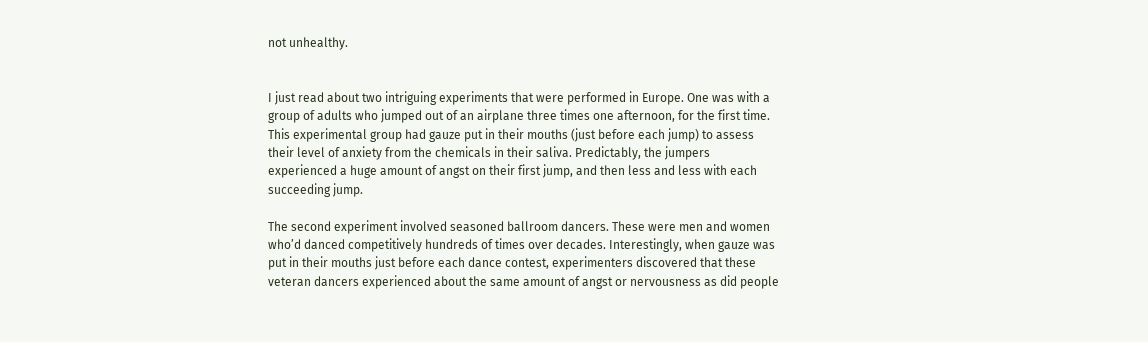not unhealthy.


I just read about two intriguing experiments that were performed in Europe. One was with a group of adults who jumped out of an airplane three times one afternoon, for the first time. This experimental group had gauze put in their mouths (just before each jump) to assess their level of anxiety from the chemicals in their saliva. Predictably, the jumpers experienced a huge amount of angst on their first jump, and then less and less with each succeeding jump.

The second experiment involved seasoned ballroom dancers. These were men and women who’d danced competitively hundreds of times over decades. Interestingly, when gauze was put in their mouths just before each dance contest, experimenters discovered that these veteran dancers experienced about the same amount of angst or nervousness as did people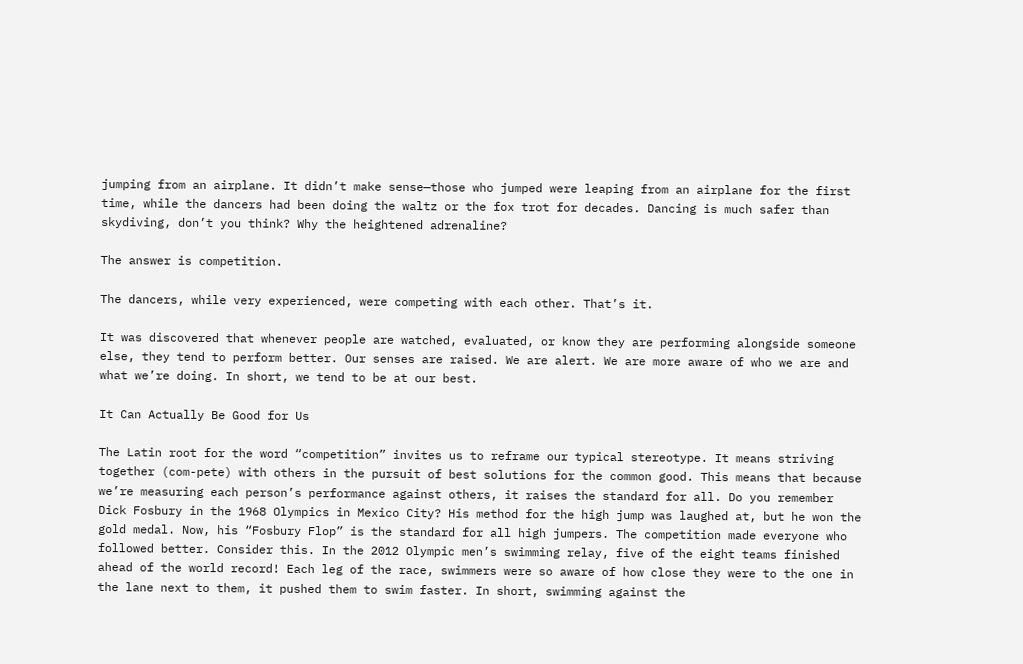jumping from an airplane. It didn’t make sense—those who jumped were leaping from an airplane for the first time, while the dancers had been doing the waltz or the fox trot for decades. Dancing is much safer than skydiving, don’t you think? Why the heightened adrenaline?

The answer is competition.

The dancers, while very experienced, were competing with each other. That’s it.

It was discovered that whenever people are watched, evaluated, or know they are performing alongside someone else, they tend to perform better. Our senses are raised. We are alert. We are more aware of who we are and what we’re doing. In short, we tend to be at our best.

It Can Actually Be Good for Us

The Latin root for the word “competition” invites us to reframe our typical stereotype. It means striving together (com-pete) with others in the pursuit of best solutions for the common good. This means that because we’re measuring each person’s performance against others, it raises the standard for all. Do you remember Dick Fosbury in the 1968 Olympics in Mexico City? His method for the high jump was laughed at, but he won the gold medal. Now, his “Fosbury Flop” is the standard for all high jumpers. The competition made everyone who followed better. Consider this. In the 2012 Olympic men’s swimming relay, five of the eight teams finished ahead of the world record! Each leg of the race, swimmers were so aware of how close they were to the one in the lane next to them, it pushed them to swim faster. In short, swimming against the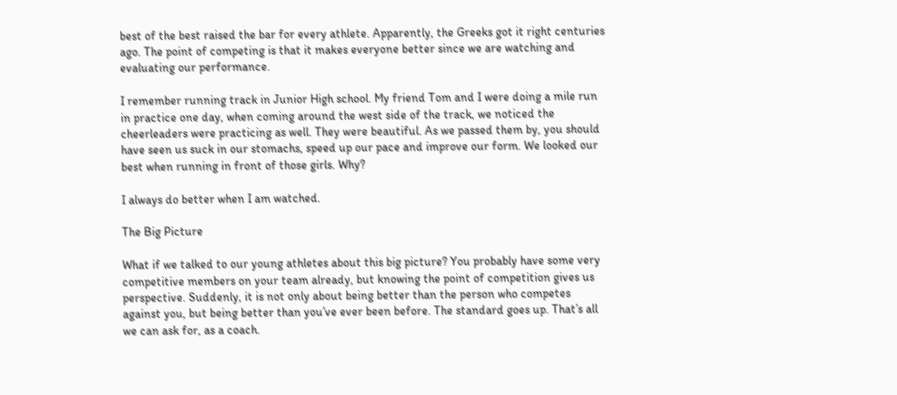best of the best raised the bar for every athlete. Apparently, the Greeks got it right centuries ago. The point of competing is that it makes everyone better since we are watching and evaluating our performance.

I remember running track in Junior High school. My friend Tom and I were doing a mile run in practice one day, when coming around the west side of the track, we noticed the cheerleaders were practicing as well. They were beautiful. As we passed them by, you should have seen us suck in our stomachs, speed up our pace and improve our form. We looked our best when running in front of those girls. Why?

I always do better when I am watched.

The Big Picture

What if we talked to our young athletes about this big picture? You probably have some very competitive members on your team already, but knowing the point of competition gives us perspective. Suddenly, it is not only about being better than the person who competes against you, but being better than you’ve ever been before. The standard goes up. That’s all we can ask for, as a coach.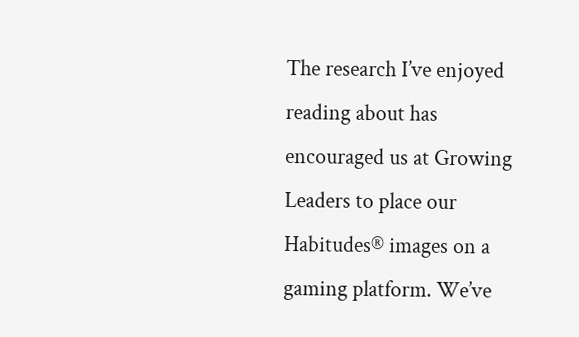The research I’ve enjoyed reading about has encouraged us at Growing Leaders to place our Habitudes® images on a gaming platform. We’ve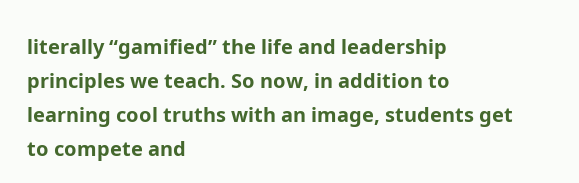literally “gamified” the life and leadership principles we teach. So now, in addition to learning cool truths with an image, students get to compete and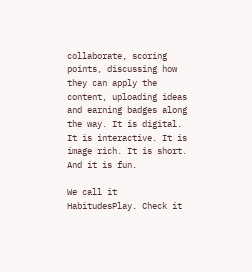collaborate, scoring points, discussing how they can apply the content, uploading ideas and earning badges along the way. It is digital. It is interactive. It is image rich. It is short. And it is fun.

We call it HabitudesPlay. Check it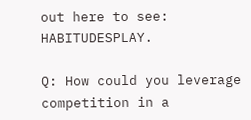out here to see: HABITUDESPLAY.

Q: How could you leverage competition in a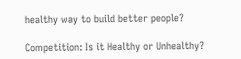healthy way to build better people?

Competition: Is it Healthy or Unhealthy?